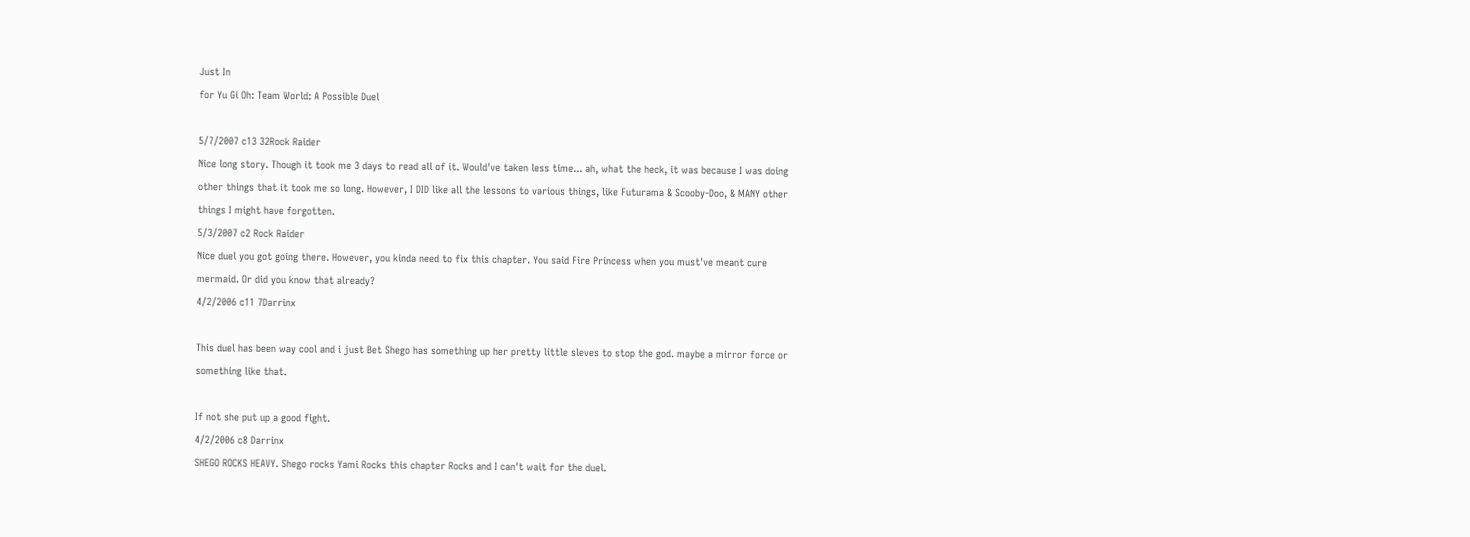Just In
for Yu Gi Oh: Team World: A Possible Duel

5/7/2007 c13 32Rock Raider
Nice long story. Though it took me 3 days to read all of it. Would've taken less time... ah, what the heck, it was because I was doing other things that it took me so long. However, I DID like all the lessons to various things, like Futurama & Scooby-Doo, & MANY other things I might have forgotten.
5/3/2007 c2 Rock Raider
Nice duel you got going there. However, you kinda need to fix this chapter. You said Fire Princess when you must've meant cure mermaid. Or did you know that already?
4/2/2006 c11 7Darrinx

This duel has been way cool and i just Bet Shego has something up her pretty little sleves to stop the god. maybe a mirror force or something like that.

If not she put up a good fight.
4/2/2006 c8 Darrinx
SHEGO ROCKS HEAVY. Shego rocks Yami Rocks this chapter Rocks and I can't wait for the duel.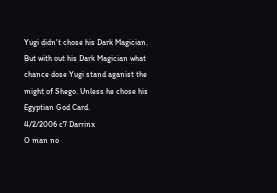Yugi didn't chose his Dark Magician. But with out his Dark Magician what chance dose Yugi stand aganist the might of Shego. Unless he chose his Egyptian God Card.
4/2/2006 c7 Darrinx
O man no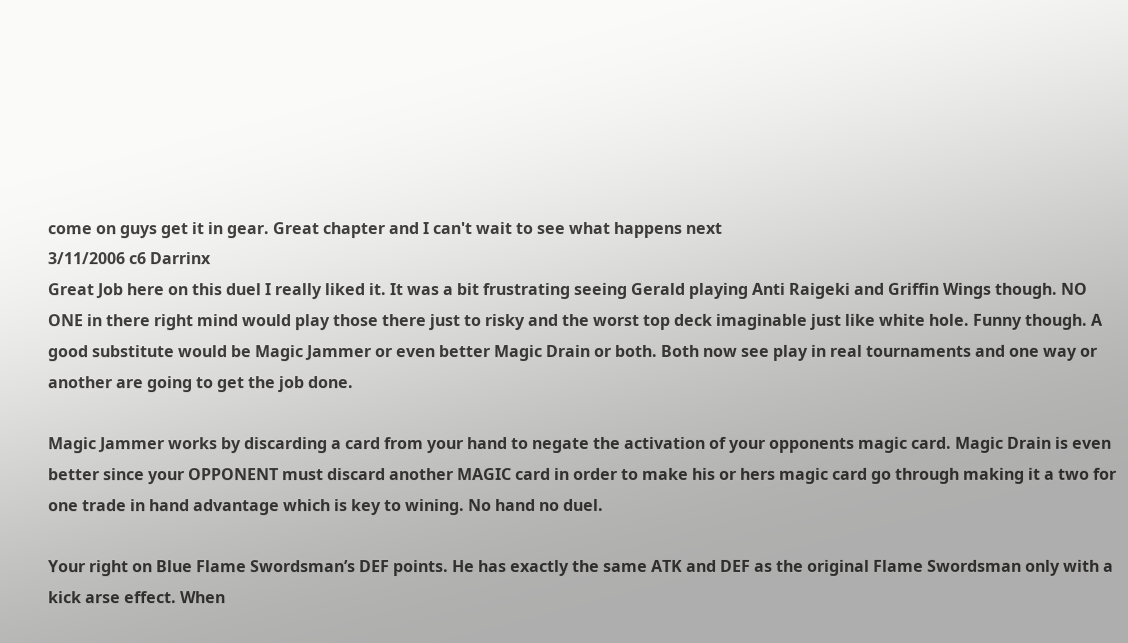come on guys get it in gear. Great chapter and I can't wait to see what happens next
3/11/2006 c6 Darrinx
Great Job here on this duel I really liked it. It was a bit frustrating seeing Gerald playing Anti Raigeki and Griffin Wings though. NO ONE in there right mind would play those there just to risky and the worst top deck imaginable just like white hole. Funny though. A good substitute would be Magic Jammer or even better Magic Drain or both. Both now see play in real tournaments and one way or another are going to get the job done.

Magic Jammer works by discarding a card from your hand to negate the activation of your opponents magic card. Magic Drain is even better since your OPPONENT must discard another MAGIC card in order to make his or hers magic card go through making it a two for one trade in hand advantage which is key to wining. No hand no duel.

Your right on Blue Flame Swordsman’s DEF points. He has exactly the same ATK and DEF as the original Flame Swordsman only with a kick arse effect. When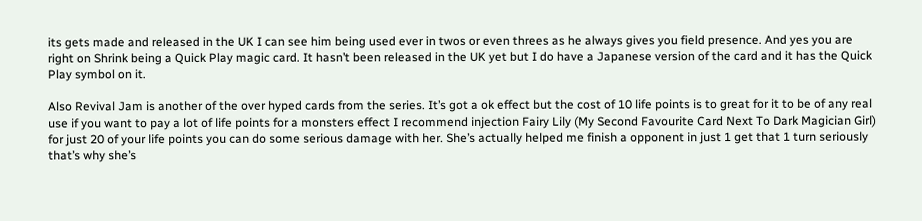its gets made and released in the UK I can see him being used ever in twos or even threes as he always gives you field presence. And yes you are right on Shrink being a Quick Play magic card. It hasn’t been released in the UK yet but I do have a Japanese version of the card and it has the Quick Play symbol on it.

Also Revival Jam is another of the over hyped cards from the series. It’s got a ok effect but the cost of 10 life points is to great for it to be of any real use if you want to pay a lot of life points for a monsters effect I recommend injection Fairy Lily (My Second Favourite Card Next To Dark Magician Girl) for just 20 of your life points you can do some serious damage with her. She’s actually helped me finish a opponent in just 1 get that 1 turn seriously that’s why she’s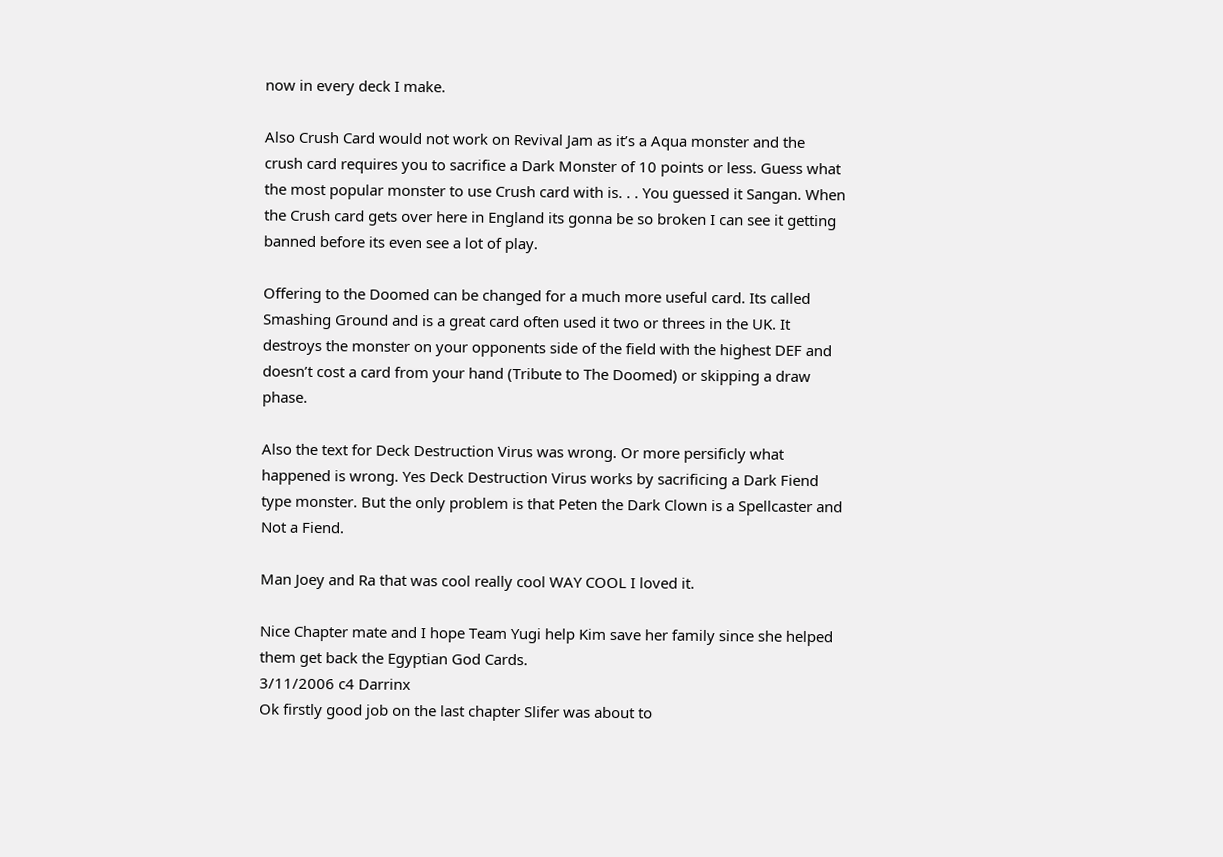now in every deck I make.

Also Crush Card would not work on Revival Jam as it’s a Aqua monster and the crush card requires you to sacrifice a Dark Monster of 10 points or less. Guess what the most popular monster to use Crush card with is. . . You guessed it Sangan. When the Crush card gets over here in England its gonna be so broken I can see it getting banned before its even see a lot of play.

Offering to the Doomed can be changed for a much more useful card. Its called Smashing Ground and is a great card often used it two or threes in the UK. It destroys the monster on your opponents side of the field with the highest DEF and doesn’t cost a card from your hand (Tribute to The Doomed) or skipping a draw phase.

Also the text for Deck Destruction Virus was wrong. Or more persificly what happened is wrong. Yes Deck Destruction Virus works by sacrificing a Dark Fiend type monster. But the only problem is that Peten the Dark Clown is a Spellcaster and Not a Fiend.

Man Joey and Ra that was cool really cool WAY COOL I loved it.

Nice Chapter mate and I hope Team Yugi help Kim save her family since she helped them get back the Egyptian God Cards.
3/11/2006 c4 Darrinx
Ok firstly good job on the last chapter Slifer was about to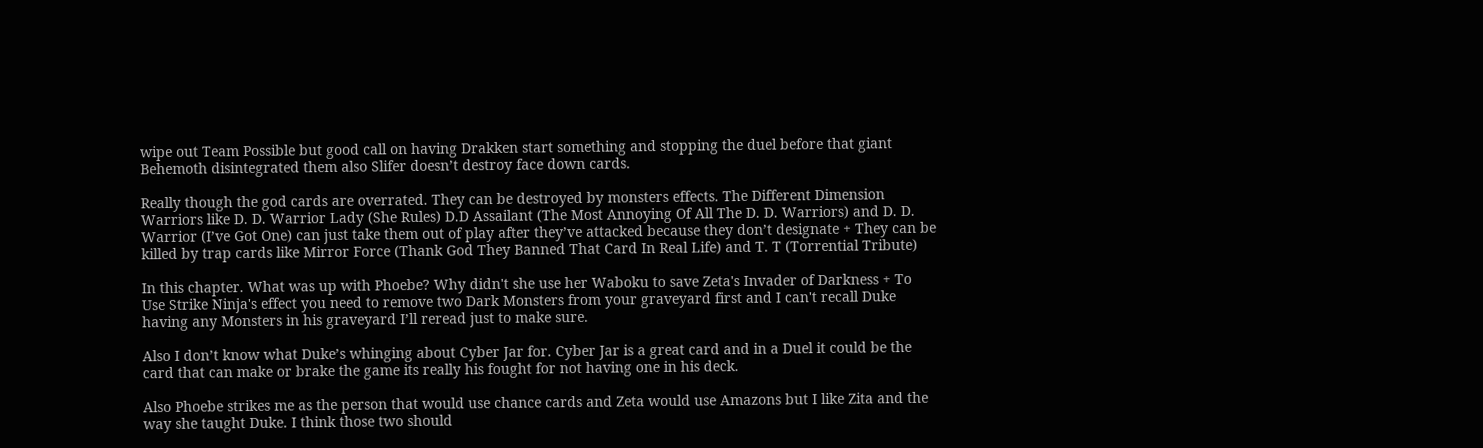wipe out Team Possible but good call on having Drakken start something and stopping the duel before that giant Behemoth disintegrated them also Slifer doesn’t destroy face down cards.

Really though the god cards are overrated. They can be destroyed by monsters effects. The Different Dimension Warriors like D. D. Warrior Lady (She Rules) D.D Assailant (The Most Annoying Of All The D. D. Warriors) and D. D. Warrior (I’ve Got One) can just take them out of play after they’ve attacked because they don’t designate + They can be killed by trap cards like Mirror Force (Thank God They Banned That Card In Real Life) and T. T (Torrential Tribute)

In this chapter. What was up with Phoebe? Why didn't she use her Waboku to save Zeta's Invader of Darkness + To Use Strike Ninja's effect you need to remove two Dark Monsters from your graveyard first and I can't recall Duke having any Monsters in his graveyard I’ll reread just to make sure.

Also I don’t know what Duke’s whinging about Cyber Jar for. Cyber Jar is a great card and in a Duel it could be the card that can make or brake the game its really his fought for not having one in his deck.

Also Phoebe strikes me as the person that would use chance cards and Zeta would use Amazons but I like Zita and the way she taught Duke. I think those two should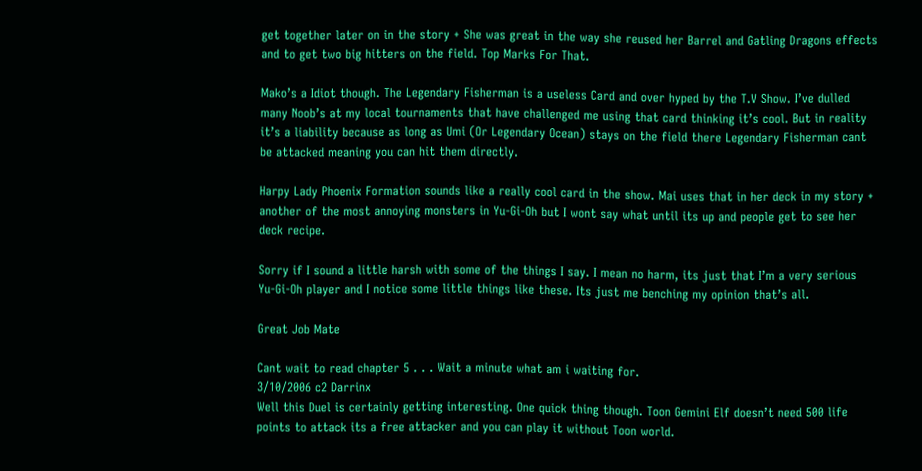get together later on in the story + She was great in the way she reused her Barrel and Gatling Dragons effects and to get two big hitters on the field. Top Marks For That.

Mako’s a Idiot though. The Legendary Fisherman is a useless Card and over hyped by the T.V Show. I’ve dulled many Noob’s at my local tournaments that have challenged me using that card thinking it’s cool. But in reality it’s a liability because as long as Umi (Or Legendary Ocean) stays on the field there Legendary Fisherman cant be attacked meaning you can hit them directly.

Harpy Lady Phoenix Formation sounds like a really cool card in the show. Mai uses that in her deck in my story + another of the most annoying monsters in Yu-Gi-Oh but I wont say what until its up and people get to see her deck recipe.

Sorry if I sound a little harsh with some of the things I say. I mean no harm, its just that I’m a very serious Yu-Gi-Oh player and I notice some little things like these. Its just me benching my opinion that’s all.

Great Job Mate

Cant wait to read chapter 5 . . . Wait a minute what am i waiting for.
3/10/2006 c2 Darrinx
Well this Duel is certainly getting interesting. One quick thing though. Toon Gemini Elf doesn’t need 500 life points to attack its a free attacker and you can play it without Toon world.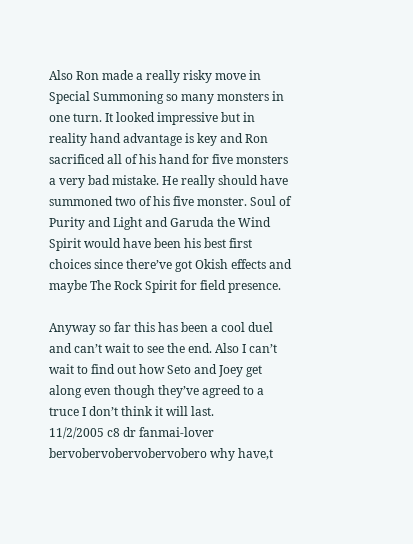Also Ron made a really risky move in Special Summoning so many monsters in one turn. It looked impressive but in reality hand advantage is key and Ron sacrificed all of his hand for five monsters a very bad mistake. He really should have summoned two of his five monster. Soul of Purity and Light and Garuda the Wind Spirit would have been his best first choices since there’ve got Okish effects and maybe The Rock Spirit for field presence.

Anyway so far this has been a cool duel and can’t wait to see the end. Also I can’t wait to find out how Seto and Joey get along even though they’ve agreed to a truce I don’t think it will last.
11/2/2005 c8 dr fanmai-lover
bervobervobervobervobero why have,t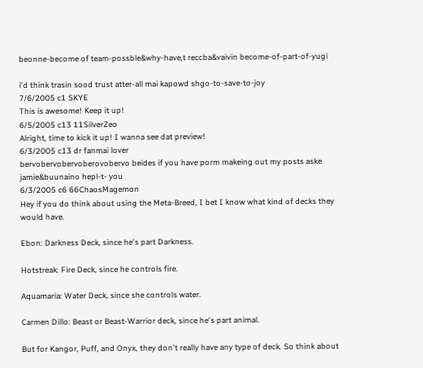beonne-become of team-possble&why-have,t reccba&vaivin become-of-part-of-yugi

i'd think trasin sood trust atter-all mai kapowd shgo-to-save-to-joy
7/6/2005 c1 SKYE
This is awesome! Keep it up!
6/5/2005 c13 11SilverZeo
Alright, time to kick it up! I wanna see dat preview!
6/3/2005 c13 dr fanmai lover
bervobervobervoberovobervo beides if you have porm makeing out my posts aske jamie&buunaino hepl-t- you
6/3/2005 c6 66ChaosMagemon
Hey if you do think about using the Meta-Breed, I bet I know what kind of decks they would have.

Ebon: Darkness Deck, since he's part Darkness.

Hotstreak: Fire Deck, since he controls fire.

Aquamaria: Water Deck, since she controls water.

Carmen Dillo: Beast or Beast-Warrior deck, since he's part animal.

But for Kangor, Puff, and Onyx, they don't really have any type of deck. So think about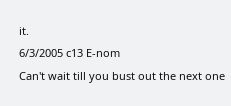it.
6/3/2005 c13 E-nom
Can't wait till you bust out the next one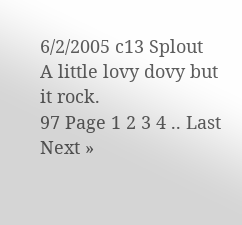6/2/2005 c13 Splout
A little lovy dovy but it rock.
97 Page 1 2 3 4 .. Last Next »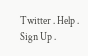Twitter . Help . Sign Up .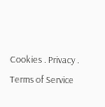Cookies . Privacy . Terms of Service